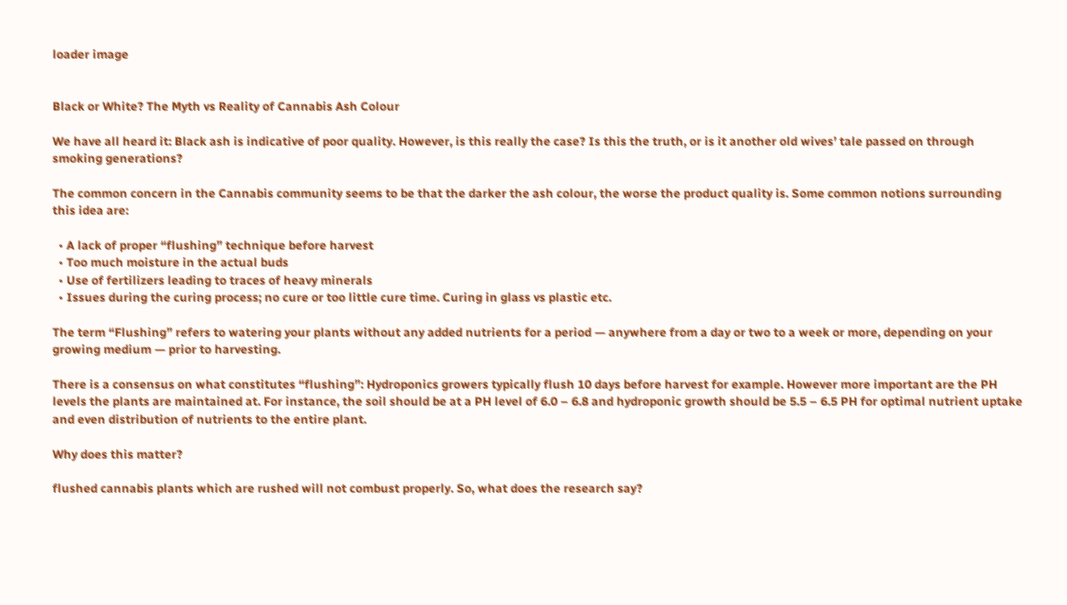loader image


Black or White? The Myth vs Reality of Cannabis Ash Colour

We have all heard it: Black ash is indicative of poor quality. However, is this really the case? Is this the truth, or is it another old wives’ tale passed on through smoking generations?

The common concern in the Cannabis community seems to be that the darker the ash colour, the worse the product quality is. Some common notions surrounding this idea are:

  • A lack of proper “flushing” technique before harvest
  • Too much moisture in the actual buds
  • Use of fertilizers leading to traces of heavy minerals
  • Issues during the curing process; no cure or too little cure time. Curing in glass vs plastic etc.

The term “Flushing” refers to watering your plants without any added nutrients for a period — anywhere from a day or two to a week or more, depending on your growing medium — prior to harvesting.

There is a consensus on what constitutes “flushing”: Hydroponics growers typically flush 10 days before harvest for example. However more important are the PH levels the plants are maintained at. For instance, the soil should be at a PH level of 6.0 – 6.8 and hydroponic growth should be 5.5 – 6.5 PH for optimal nutrient uptake and even distribution of nutrients to the entire plant.

Why does this matter?

flushed cannabis plants which are rushed will not combust properly. So, what does the research say?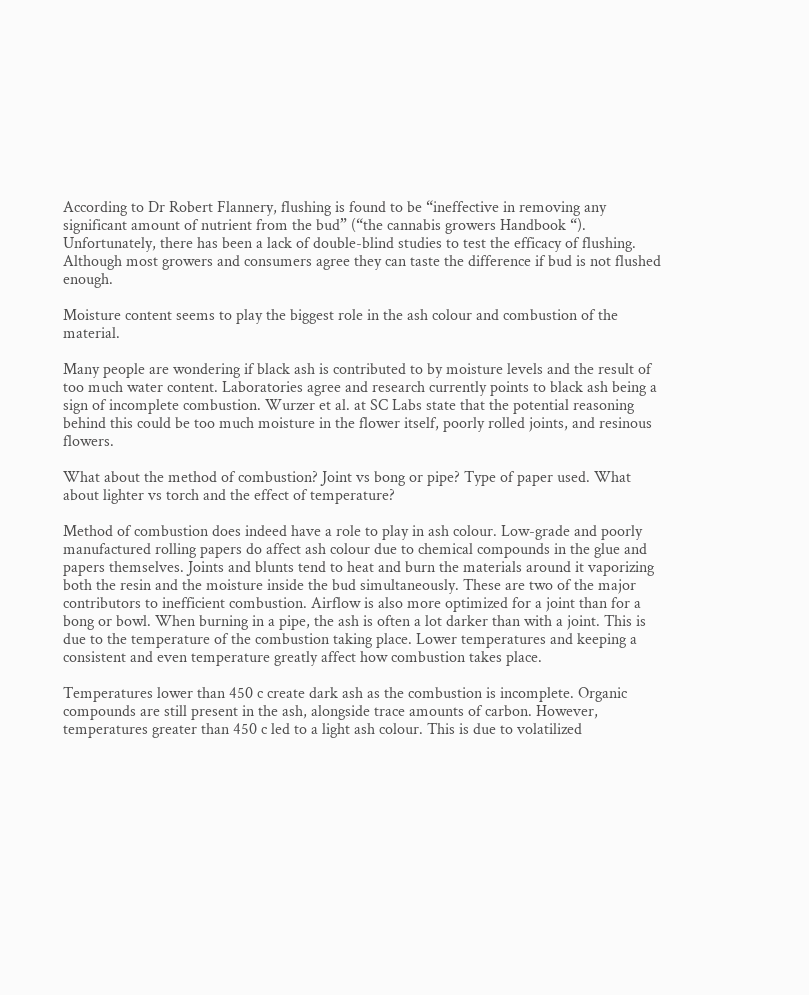According to Dr Robert Flannery, flushing is found to be “ineffective in removing any significant amount of nutrient from the bud” (“the cannabis growers Handbook “). Unfortunately, there has been a lack of double-blind studies to test the efficacy of flushing. Although most growers and consumers agree they can taste the difference if bud is not flushed enough.

Moisture content seems to play the biggest role in the ash colour and combustion of the material.

Many people are wondering if black ash is contributed to by moisture levels and the result of too much water content. Laboratories agree and research currently points to black ash being a sign of incomplete combustion. Wurzer et al. at SC Labs state that the potential reasoning behind this could be too much moisture in the flower itself, poorly rolled joints, and resinous flowers.

What about the method of combustion? Joint vs bong or pipe? Type of paper used. What about lighter vs torch and the effect of temperature?

Method of combustion does indeed have a role to play in ash colour. Low-grade and poorly manufactured rolling papers do affect ash colour due to chemical compounds in the glue and papers themselves. Joints and blunts tend to heat and burn the materials around it vaporizing both the resin and the moisture inside the bud simultaneously. These are two of the major contributors to inefficient combustion. Airflow is also more optimized for a joint than for a bong or bowl. When burning in a pipe, the ash is often a lot darker than with a joint. This is due to the temperature of the combustion taking place. Lower temperatures and keeping a consistent and even temperature greatly affect how combustion takes place.

Temperatures lower than 450 c create dark ash as the combustion is incomplete. Organic compounds are still present in the ash, alongside trace amounts of carbon. However, temperatures greater than 450 c led to a light ash colour. This is due to volatilized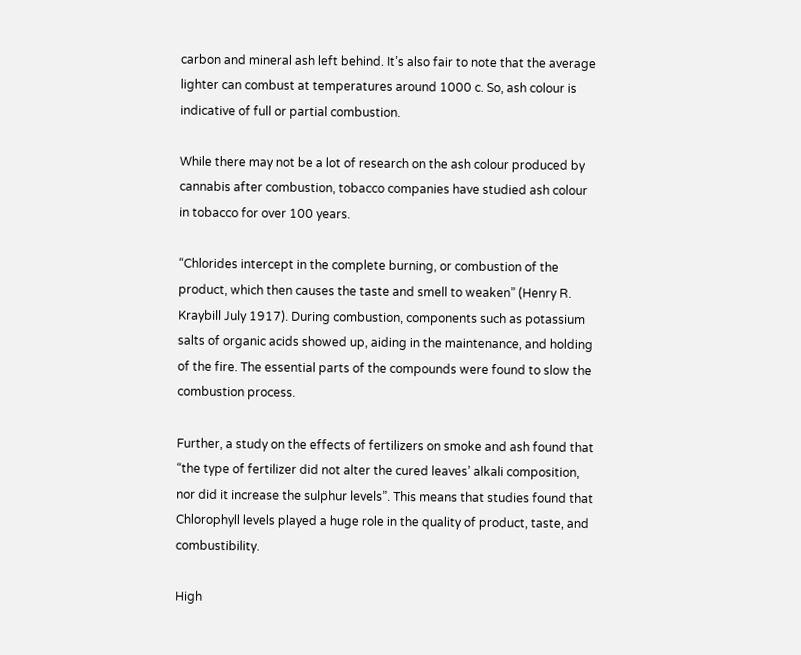carbon and mineral ash left behind. It’s also fair to note that the average lighter can combust at temperatures around 1000 c. So, ash colour is indicative of full or partial combustion.

While there may not be a lot of research on the ash colour produced by cannabis after combustion, tobacco companies have studied ash colour in tobacco for over 100 years.

“Chlorides intercept in the complete burning, or combustion of the product, which then causes the taste and smell to weaken” (Henry R. Kraybill July 1917). During combustion, components such as potassium salts of organic acids showed up, aiding in the maintenance, and holding of the fire. The essential parts of the compounds were found to slow the combustion process.

Further, a study on the effects of fertilizers on smoke and ash found that “the type of fertilizer did not alter the cured leaves’ alkali composition, nor did it increase the sulphur levels”. This means that studies found that Chlorophyll levels played a huge role in the quality of product, taste, and combustibility.

High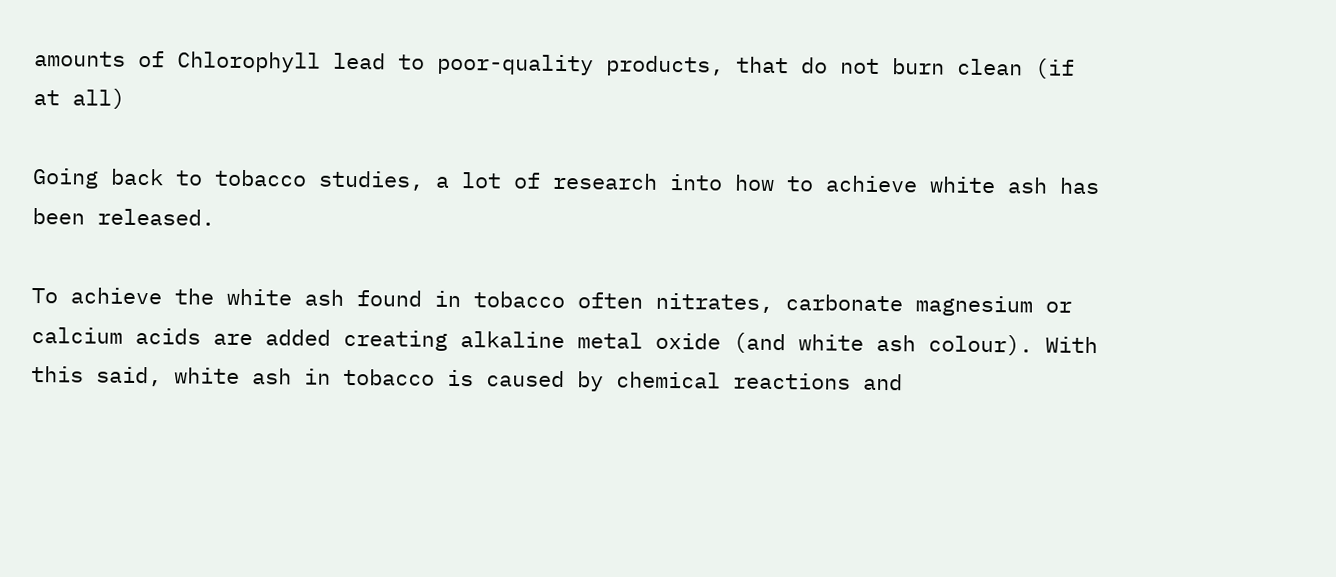amounts of Chlorophyll lead to poor-quality products, that do not burn clean (if at all)

Going back to tobacco studies, a lot of research into how to achieve white ash has been released.

To achieve the white ash found in tobacco often nitrates, carbonate magnesium or calcium acids are added creating alkaline metal oxide (and white ash colour). With this said, white ash in tobacco is caused by chemical reactions and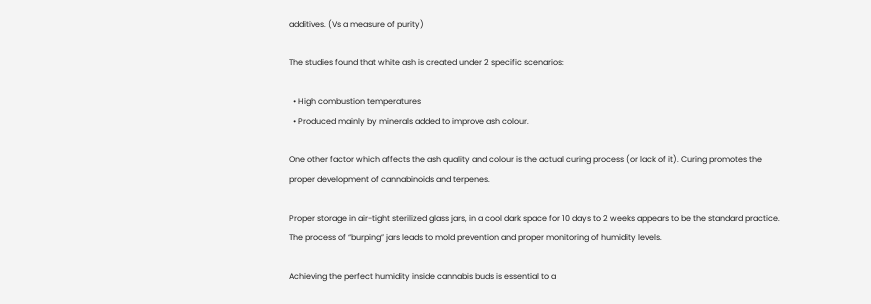additives. (Vs a measure of purity)

The studies found that white ash is created under 2 specific scenarios:

  • High combustion temperatures
  • Produced mainly by minerals added to improve ash colour.

One other factor which affects the ash quality and colour is the actual curing process (or lack of it). Curing promotes the proper development of cannabinoids and terpenes.

Proper storage in air-tight sterilized glass jars, in a cool dark space for 10 days to 2 weeks appears to be the standard practice. The process of “burping” jars leads to mold prevention and proper monitoring of humidity levels.

Achieving the perfect humidity inside cannabis buds is essential to a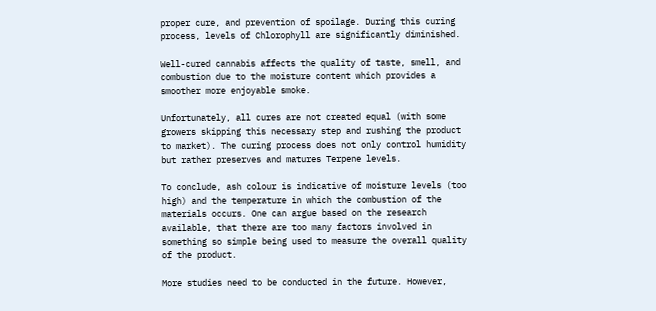proper cure, and prevention of spoilage. During this curing process, levels of Chlorophyll are significantly diminished.

Well-cured cannabis affects the quality of taste, smell, and combustion due to the moisture content which provides a smoother more enjoyable smoke.

Unfortunately, all cures are not created equal (with some growers skipping this necessary step and rushing the product to market). The curing process does not only control humidity but rather preserves and matures Terpene levels.

To conclude, ash colour is indicative of moisture levels (too high) and the temperature in which the combustion of the materials occurs. One can argue based on the research available, that there are too many factors involved in something so simple being used to measure the overall quality of the product.

More studies need to be conducted in the future. However,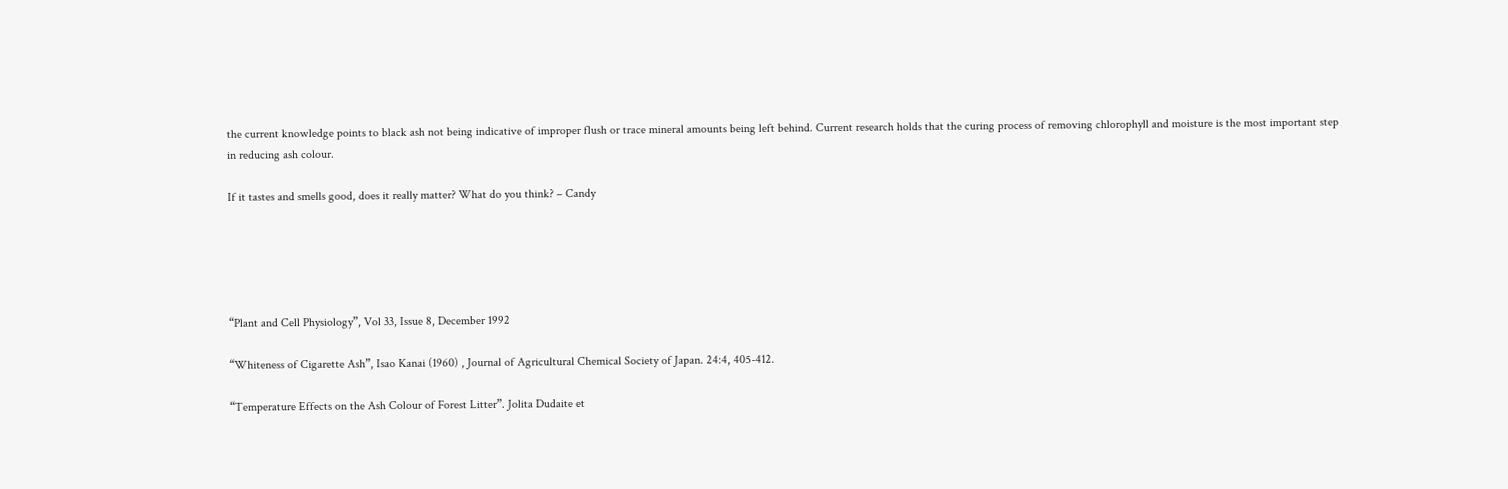the current knowledge points to black ash not being indicative of improper flush or trace mineral amounts being left behind. Current research holds that the curing process of removing chlorophyll and moisture is the most important step in reducing ash colour.

If it tastes and smells good, does it really matter? What do you think? – Candy





“Plant and Cell Physiology”, Vol 33, Issue 8, December 1992

“Whiteness of Cigarette Ash”, Isao Kanai (1960) , Journal of Agricultural Chemical Society of Japan. 24:4, 405-412.

“Temperature Effects on the Ash Colour of Forest Litter”. Jolita Dudaite et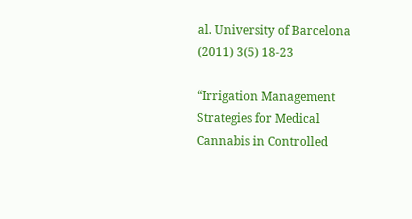al. University of Barcelona (2011) 3(5) 18-23

“Irrigation Management Strategies for Medical Cannabis in Controlled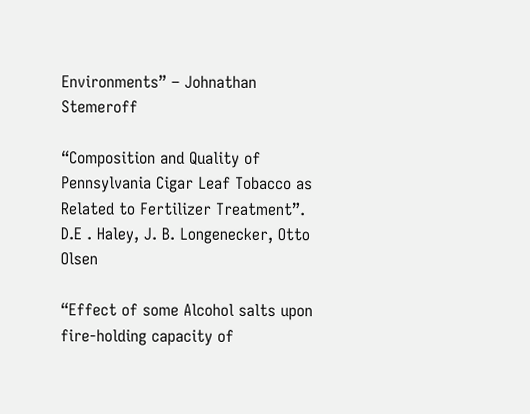Environments” – Johnathan Stemeroff

“Composition and Quality of Pennsylvania Cigar Leaf Tobacco as Related to Fertilizer Treatment”. D.E . Haley, J. B. Longenecker, Otto Olsen

“Effect of some Alcohol salts upon fire-holding capacity of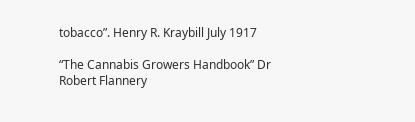tobacco”. Henry R. Kraybill July 1917

“The Cannabis Growers Handbook” Dr Robert Flannery